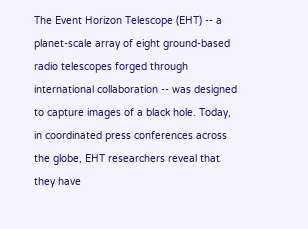The Event Horizon Telescope (EHT) -- a planet-scale array of eight ground-based radio telescopes forged through international collaboration -- was designed to capture images of a black hole. Today, in coordinated press conferences across the globe, EHT researchers reveal that they have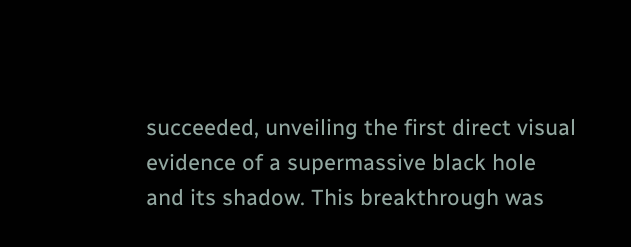succeeded, unveiling the first direct visual evidence of a supermassive black hole and its shadow. This breakthrough was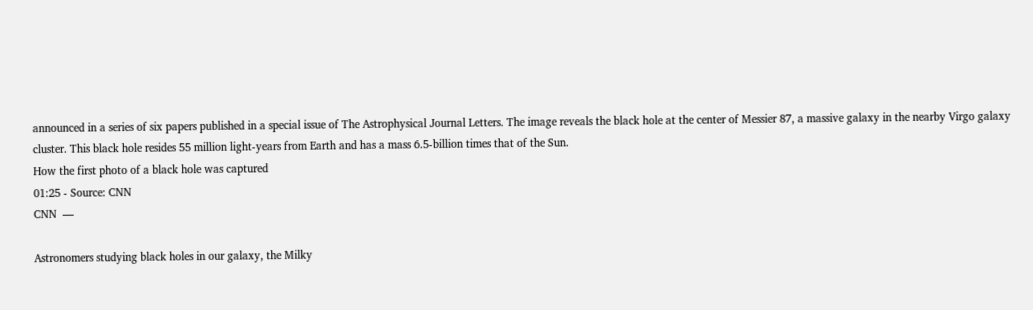announced in a series of six papers published in a special issue of The Astrophysical Journal Letters. The image reveals the black hole at the center of Messier 87, a massive galaxy in the nearby Virgo galaxy cluster. This black hole resides 55 million light-years from Earth and has a mass 6.5-billion times that of the Sun.
How the first photo of a black hole was captured
01:25 - Source: CNN
CNN  —

Astronomers studying black holes in our galaxy, the Milky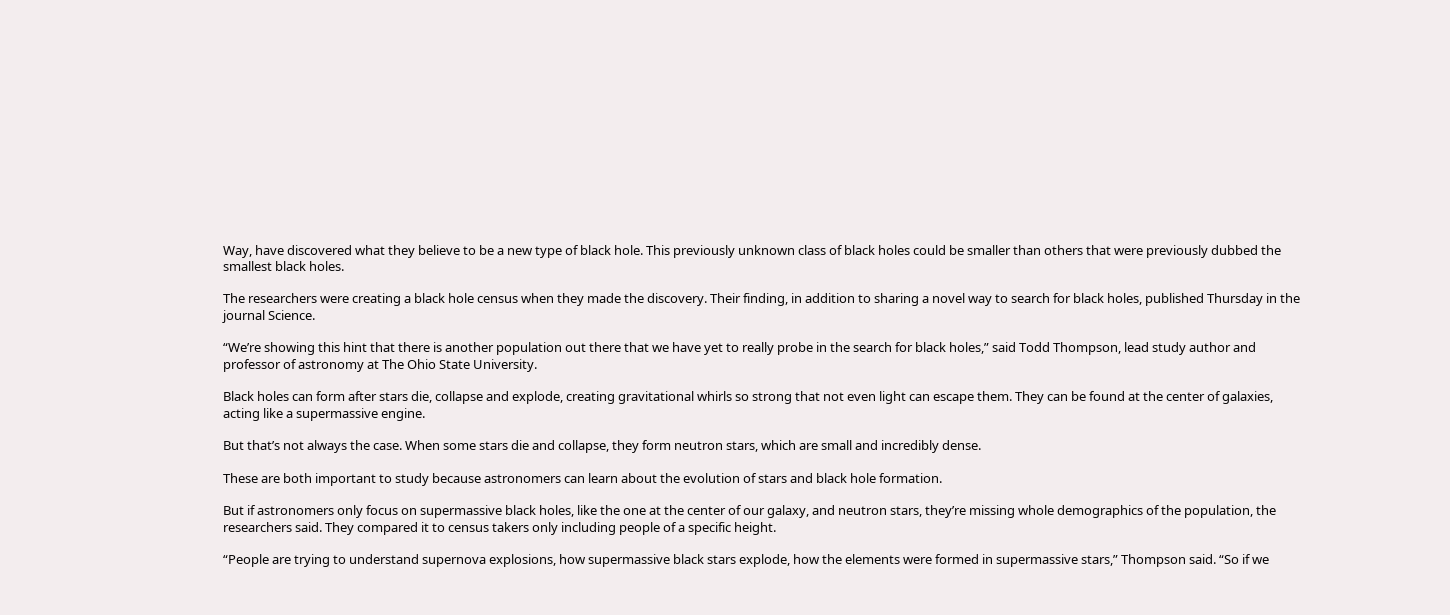Way, have discovered what they believe to be a new type of black hole. This previously unknown class of black holes could be smaller than others that were previously dubbed the smallest black holes.

The researchers were creating a black hole census when they made the discovery. Their finding, in addition to sharing a novel way to search for black holes, published Thursday in the journal Science.

“We’re showing this hint that there is another population out there that we have yet to really probe in the search for black holes,” said Todd Thompson, lead study author and professor of astronomy at The Ohio State University.

Black holes can form after stars die, collapse and explode, creating gravitational whirls so strong that not even light can escape them. They can be found at the center of galaxies, acting like a supermassive engine.

But that’s not always the case. When some stars die and collapse, they form neutron stars, which are small and incredibly dense.

These are both important to study because astronomers can learn about the evolution of stars and black hole formation.

But if astronomers only focus on supermassive black holes, like the one at the center of our galaxy, and neutron stars, they’re missing whole demographics of the population, the researchers said. They compared it to census takers only including people of a specific height.

“People are trying to understand supernova explosions, how supermassive black stars explode, how the elements were formed in supermassive stars,” Thompson said. “So if we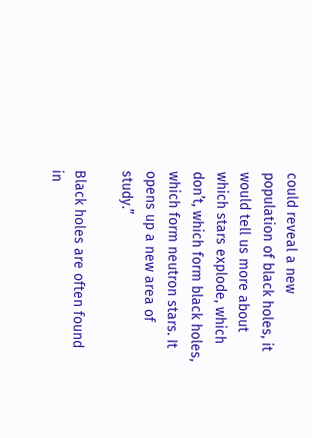could reveal a new population of black holes, it would tell us more about which stars explode, which don’t, which form black holes, which form neutron stars. It opens up a new area of study.”

Black holes are often found in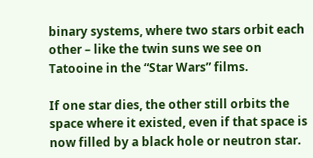binary systems, where two stars orbit each other – like the twin suns we see on Tatooine in the “Star Wars” films.

If one star dies, the other still orbits the space where it existed, even if that space is now filled by a black hole or neutron star.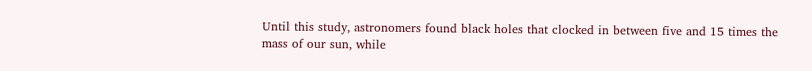Until this study, astronomers found black holes that clocked in between five and 15 times the mass of our sun, while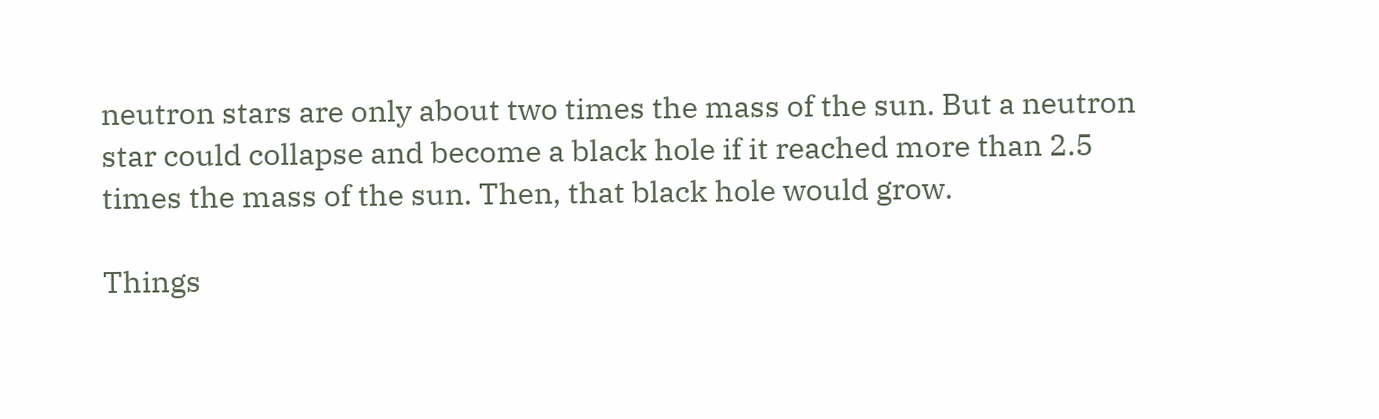neutron stars are only about two times the mass of the sun. But a neutron star could collapse and become a black hole if it reached more than 2.5 times the mass of the sun. Then, that black hole would grow.

Things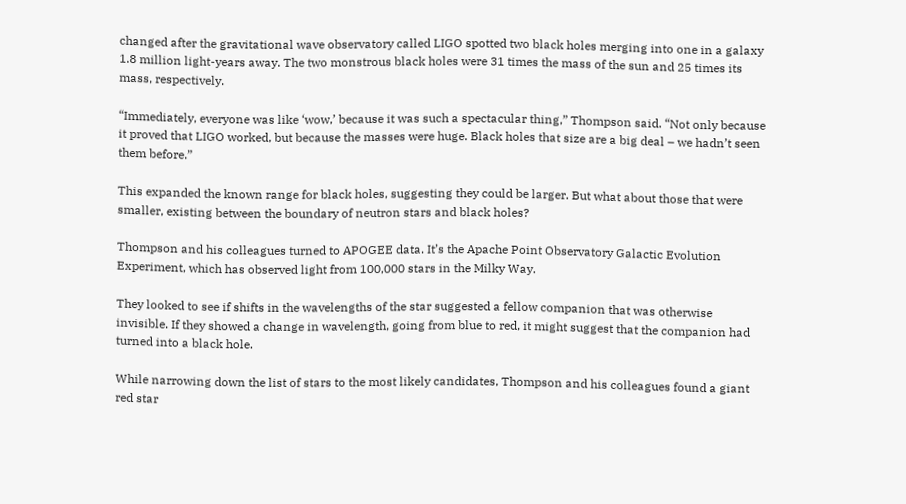changed after the gravitational wave observatory called LIGO spotted two black holes merging into one in a galaxy 1.8 million light-years away. The two monstrous black holes were 31 times the mass of the sun and 25 times its mass, respectively.

“Immediately, everyone was like ‘wow,’ because it was such a spectacular thing,” Thompson said. “Not only because it proved that LIGO worked, but because the masses were huge. Black holes that size are a big deal – we hadn’t seen them before.”

This expanded the known range for black holes, suggesting they could be larger. But what about those that were smaller, existing between the boundary of neutron stars and black holes?

Thompson and his colleagues turned to APOGEE data. It’s the Apache Point Observatory Galactic Evolution Experiment, which has observed light from 100,000 stars in the Milky Way.

They looked to see if shifts in the wavelengths of the star suggested a fellow companion that was otherwise invisible. If they showed a change in wavelength, going from blue to red, it might suggest that the companion had turned into a black hole.

While narrowing down the list of stars to the most likely candidates, Thompson and his colleagues found a giant red star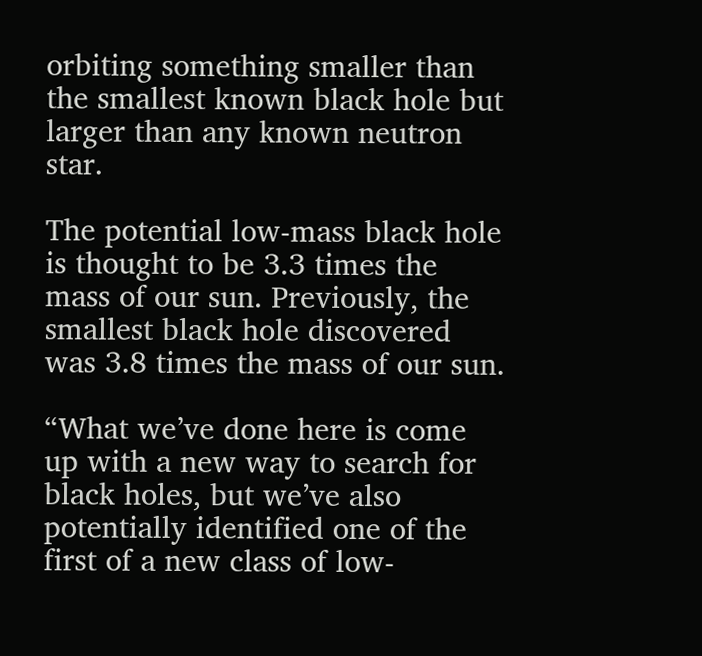orbiting something smaller than the smallest known black hole but larger than any known neutron star.

The potential low-mass black hole is thought to be 3.3 times the mass of our sun. Previously, the smallest black hole discovered was 3.8 times the mass of our sun.

“What we’ve done here is come up with a new way to search for black holes, but we’ve also potentially identified one of the first of a new class of low-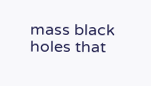mass black holes that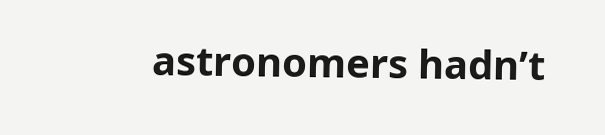astronomers hadn’t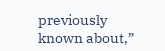previously known about,”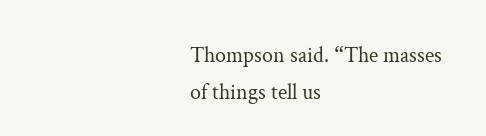Thompson said. “The masses of things tell us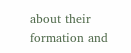about their formation and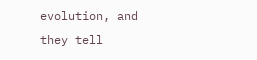evolution, and they tell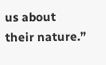us about their nature.”